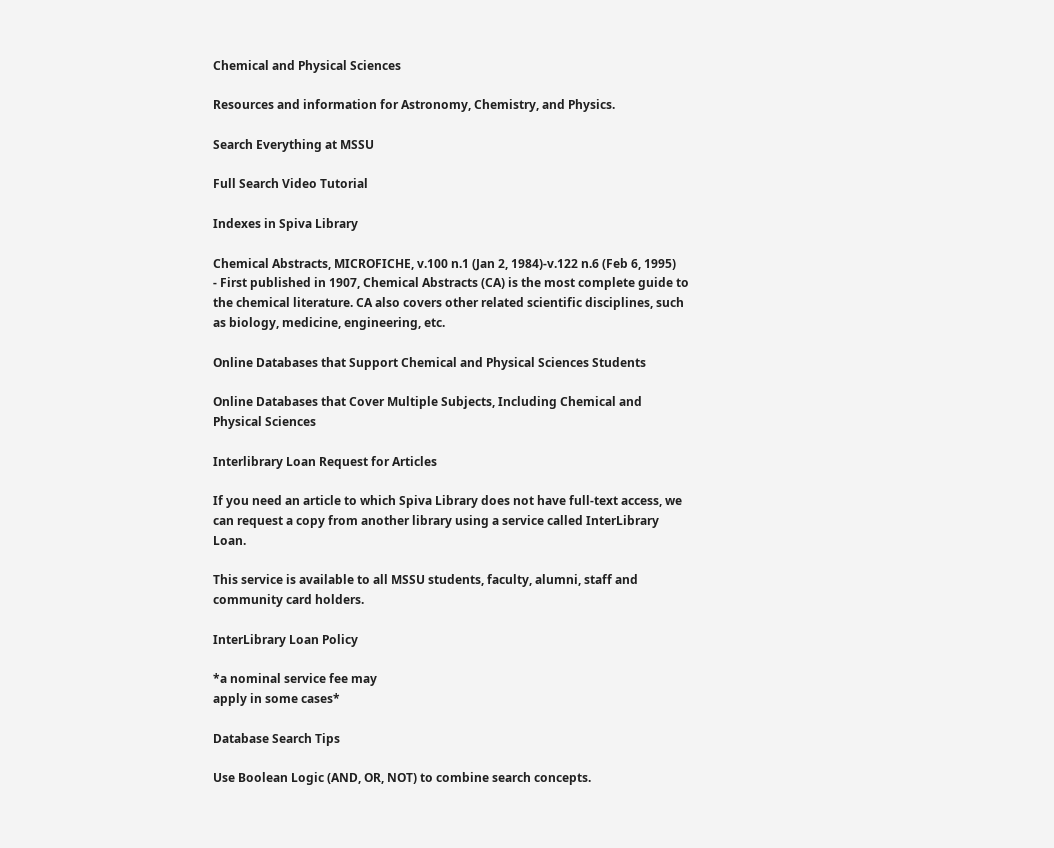Chemical and Physical Sciences

Resources and information for Astronomy, Chemistry, and Physics.

Search Everything at MSSU

Full Search Video Tutorial

Indexes in Spiva Library

Chemical Abstracts, MICROFICHE, v.100 n.1 (Jan 2, 1984)-v.122 n.6 (Feb 6, 1995)
- First published in 1907, Chemical Abstracts (CA) is the most complete guide to the chemical literature. CA also covers other related scientific disciplines, such as biology, medicine, engineering, etc.

Online Databases that Support Chemical and Physical Sciences Students

Online Databases that Cover Multiple Subjects, Including Chemical and Physical Sciences

Interlibrary Loan Request for Articles

If you need an article to which Spiva Library does not have full-text access, we can request a copy from another library using a service called InterLibrary Loan.

This service is available to all MSSU students, faculty, alumni, staff and community card holders.

InterLibrary Loan Policy

*a nominal service fee may
apply in some cases*

Database Search Tips

Use Boolean Logic (AND, OR, NOT) to combine search concepts.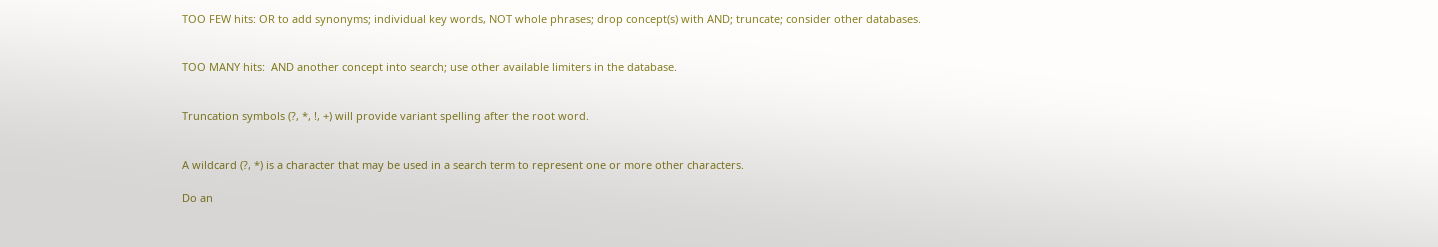TOO FEW hits: OR to add synonyms; individual key words, NOT whole phrases; drop concept(s) with AND; truncate; consider other databases.


TOO MANY hits:  AND another concept into search; use other available limiters in the database.


Truncation symbols (?, *, !, +) will provide variant spelling after the root word.


A wildcard (?, *) is a character that may be used in a search term to represent one or more other characters.

Do an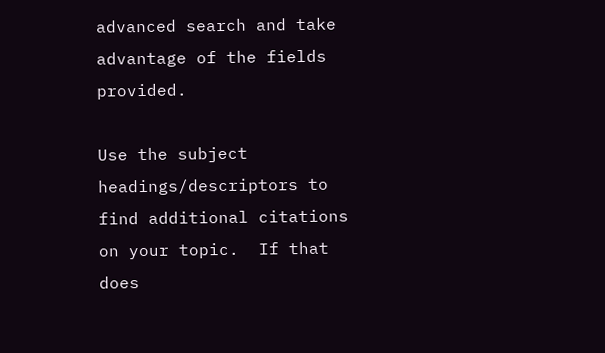advanced search and take advantage of the fields provided.

Use the subject headings/descriptors to find additional citations on your topic.  If that does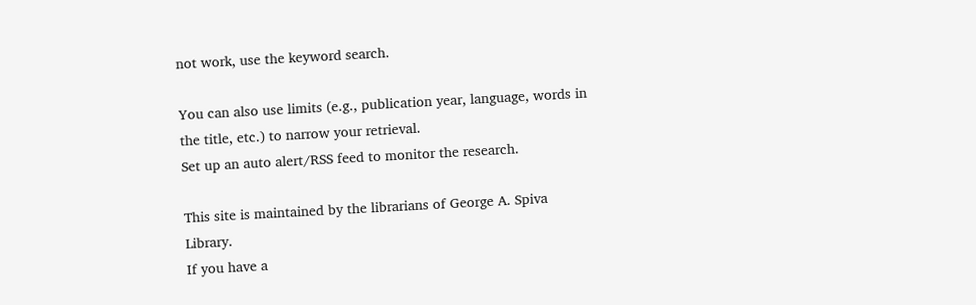not work, use the keyword search.

You can also use limits (e.g., publication year, language, words in the title, etc.) to narrow your retrieval.
Set up an auto alert/RSS feed to monitor the research.

This site is maintained by the librarians of George A. Spiva Library.
If you have a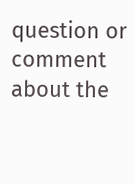question or comment about the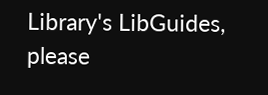Library's LibGuides, please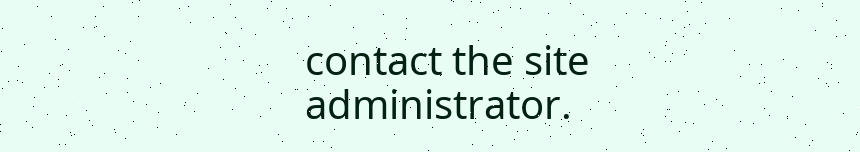contact the site administrator.